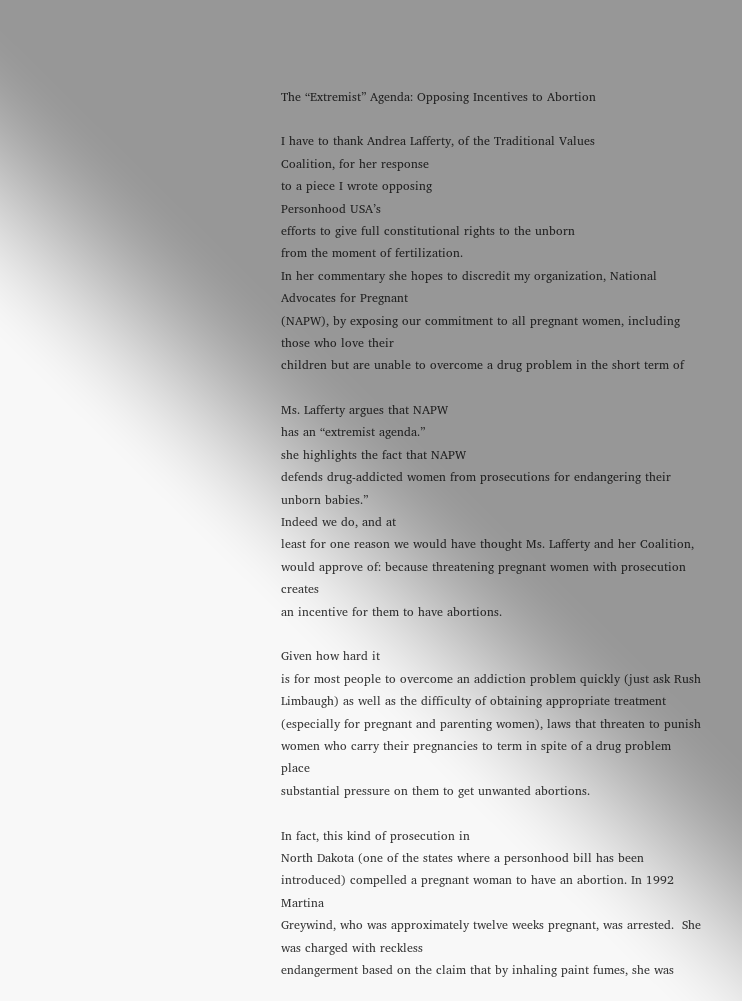The “Extremist” Agenda: Opposing Incentives to Abortion

I have to thank Andrea Lafferty, of the Traditional Values
Coalition, for her response
to a piece I wrote opposing
Personhood USA’s
efforts to give full constitutional rights to the unborn
from the moment of fertilization.
In her commentary she hopes to discredit my organization, National Advocates for Pregnant
(NAPW), by exposing our commitment to all pregnant women, including those who love their
children but are unable to overcome a drug problem in the short term of

Ms. Lafferty argues that NAPW
has an “extremist agenda.”
she highlights the fact that NAPW
defends drug-addicted women from prosecutions for endangering their
unborn babies.”
Indeed we do, and at
least for one reason we would have thought Ms. Lafferty and her Coalition,
would approve of: because threatening pregnant women with prosecution creates
an incentive for them to have abortions.

Given how hard it
is for most people to overcome an addiction problem quickly (just ask Rush
Limbaugh) as well as the difficulty of obtaining appropriate treatment
(especially for pregnant and parenting women), laws that threaten to punish
women who carry their pregnancies to term in spite of a drug problem place
substantial pressure on them to get unwanted abortions.

In fact, this kind of prosecution in
North Dakota (one of the states where a personhood bill has been
introduced) compelled a pregnant woman to have an abortion. In 1992 Martina
Greywind, who was approximately twelve weeks pregnant, was arrested.  She was charged with reckless
endangerment based on the claim that by inhaling paint fumes, she was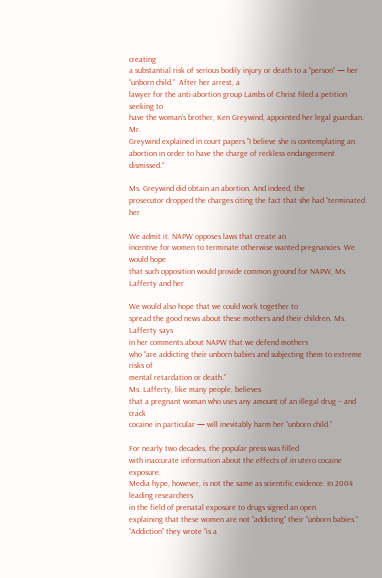creating
a substantial risk of serious bodily injury or death to a “person” — her
“unborn child.”  After her arrest, a
lawyer for the anti-abortion group Lambs of Christ filed a petition seeking to
have the woman’s brother, Ken Greywind, appointed her legal guardian. Mr.
Greywind explained in court papers "I believe she is contemplating an
abortion in order to have the charge of reckless endangerment dismissed.”

Ms. Greywind did obtain an abortion. And indeed, the
prosecutor dropped the charges citing the fact that she had “terminated her

We admit it. NAPW opposes laws that create an
incentive for women to terminate otherwise wanted pregnancies. We would hope
that such opposition would provide common ground for NAPW, Ms. Lafferty and her

We would also hope that we could work together to
spread the good news about these mothers and their children. Ms. Lafferty says
in her comments about NAPW that we defend mothers
who “are addicting their unborn babies and subjecting them to extreme risks of
mental retardation or death.”
Ms. Lafferty, like many people, believes
that a pregnant woman who uses any amount of an illegal drug – and crack
cocaine in particular — will inevitably harm her “unborn child.”

For nearly two decades, the popular press was filled
with inaccurate information about the effects of in utero cocaine exposure.
Media hype, however, is not the same as scientific evidence. In 2004 leading researchers
in the field of prenatal exposure to drugs signed an open
explaining that these women are not “addicting” their “unborn babies.”
“Addiction” they wrote “is a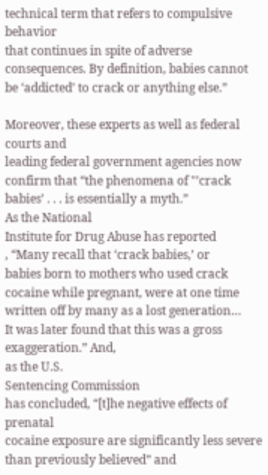technical term that refers to compulsive behavior
that continues in spite of adverse consequences. By definition, babies cannot
be ‘addicted’ to crack or anything else.”

Moreover, these experts as well as federal courts and
leading federal government agencies now confirm that “the phenomena of "’crack
babies’ . . . is essentially a myth.”
As the National
Institute for Drug Abuse has reported
, “Many recall that ‘crack babies,’ or
babies born to mothers who used crack cocaine while pregnant, were at one time
written off by many as a lost generation…
It was later found that this was a gross exaggeration.” And,
as the U.S.
Sentencing Commission
has concluded, “[t]he negative effects of prenatal
cocaine exposure are significantly less severe than previously believed” and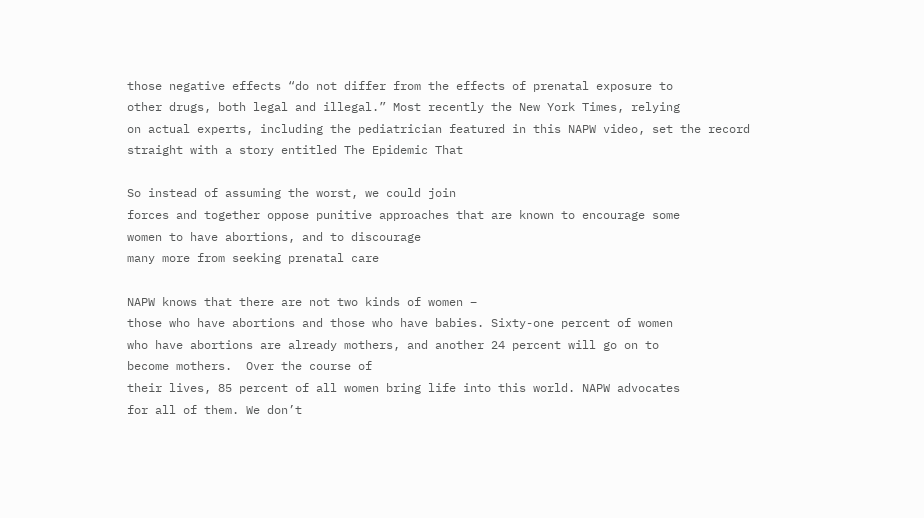those negative effects “do not differ from the effects of prenatal exposure to
other drugs, both legal and illegal.” Most recently the New York Times, relying
on actual experts, including the pediatrician featured in this NAPW video, set the record
straight with a story entitled The Epidemic That

So instead of assuming the worst, we could join
forces and together oppose punitive approaches that are known to encourage some
women to have abortions, and to discourage
many more from seeking prenatal care

NAPW knows that there are not two kinds of women –
those who have abortions and those who have babies. Sixty-one percent of women
who have abortions are already mothers, and another 24 percent will go on to
become mothers.  Over the course of
their lives, 85 percent of all women bring life into this world. NAPW advocates
for all of them. We don’t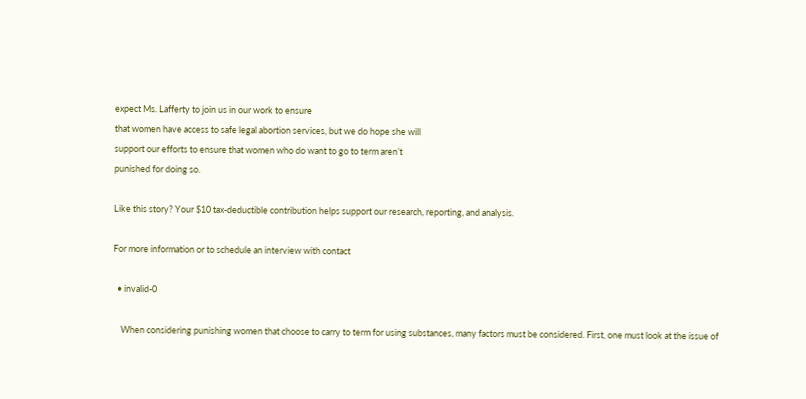expect Ms. Lafferty to join us in our work to ensure
that women have access to safe legal abortion services, but we do hope she will
support our efforts to ensure that women who do want to go to term aren’t
punished for doing so.

Like this story? Your $10 tax-deductible contribution helps support our research, reporting, and analysis.

For more information or to schedule an interview with contact

  • invalid-0

    When considering punishing women that choose to carry to term for using substances, many factors must be considered. First, one must look at the issue of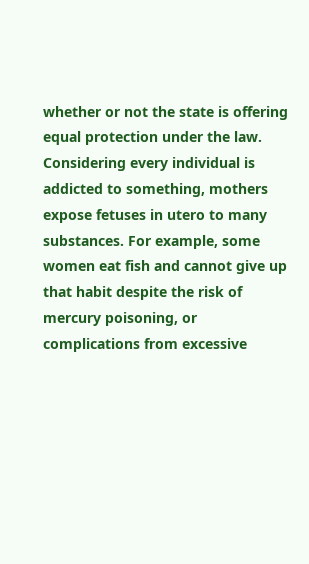whether or not the state is offering equal protection under the law. Considering every individual is addicted to something, mothers expose fetuses in utero to many substances. For example, some women eat fish and cannot give up that habit despite the risk of mercury poisoning, or complications from excessive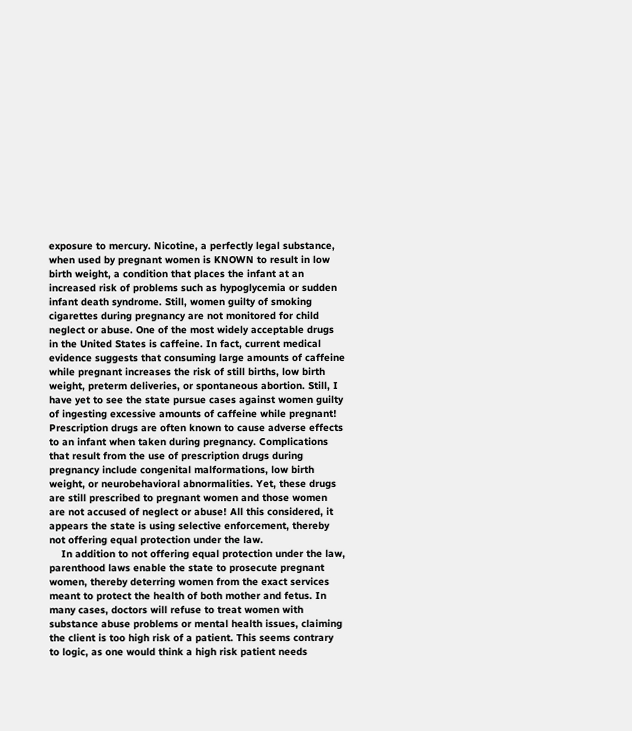exposure to mercury. Nicotine, a perfectly legal substance, when used by pregnant women is KNOWN to result in low birth weight, a condition that places the infant at an increased risk of problems such as hypoglycemia or sudden infant death syndrome. Still, women guilty of smoking cigarettes during pregnancy are not monitored for child neglect or abuse. One of the most widely acceptable drugs in the United States is caffeine. In fact, current medical evidence suggests that consuming large amounts of caffeine while pregnant increases the risk of still births, low birth weight, preterm deliveries, or spontaneous abortion. Still, I have yet to see the state pursue cases against women guilty of ingesting excessive amounts of caffeine while pregnant! Prescription drugs are often known to cause adverse effects to an infant when taken during pregnancy. Complications that result from the use of prescription drugs during pregnancy include congenital malformations, low birth weight, or neurobehavioral abnormalities. Yet, these drugs are still prescribed to pregnant women and those women are not accused of neglect or abuse! All this considered, it appears the state is using selective enforcement, thereby not offering equal protection under the law.
    In addition to not offering equal protection under the law, parenthood laws enable the state to prosecute pregnant women, thereby deterring women from the exact services meant to protect the health of both mother and fetus. In many cases, doctors will refuse to treat women with substance abuse problems or mental health issues, claiming the client is too high risk of a patient. This seems contrary to logic, as one would think a high risk patient needs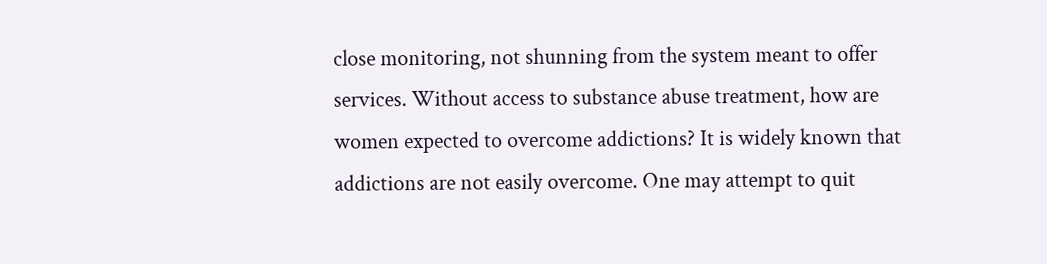close monitoring, not shunning from the system meant to offer services. Without access to substance abuse treatment, how are women expected to overcome addictions? It is widely known that addictions are not easily overcome. One may attempt to quit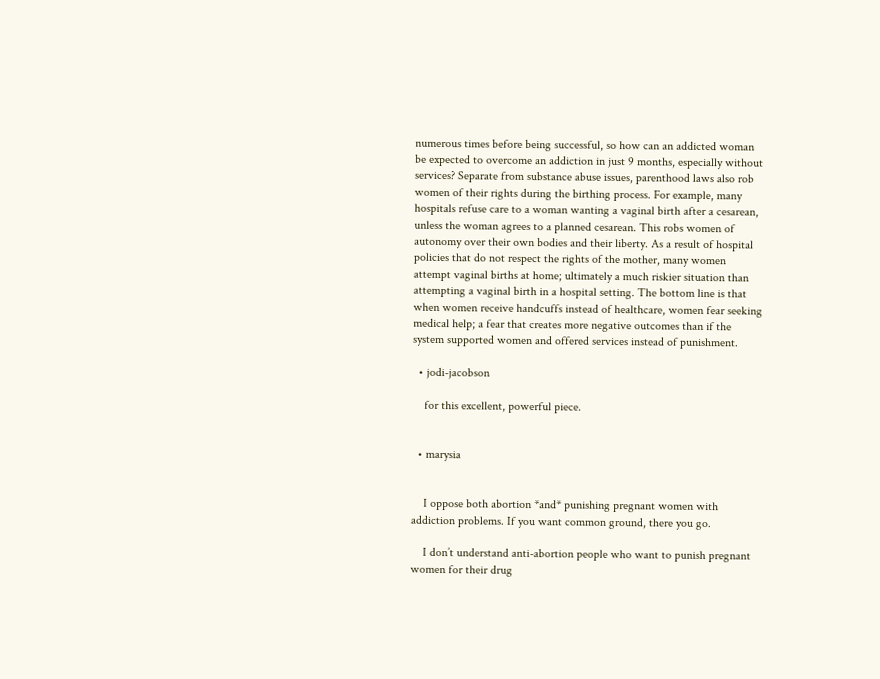numerous times before being successful, so how can an addicted woman be expected to overcome an addiction in just 9 months, especially without services? Separate from substance abuse issues, parenthood laws also rob women of their rights during the birthing process. For example, many hospitals refuse care to a woman wanting a vaginal birth after a cesarean, unless the woman agrees to a planned cesarean. This robs women of autonomy over their own bodies and their liberty. As a result of hospital policies that do not respect the rights of the mother, many women attempt vaginal births at home; ultimately a much riskier situation than attempting a vaginal birth in a hospital setting. The bottom line is that when women receive handcuffs instead of healthcare, women fear seeking medical help; a fear that creates more negative outcomes than if the system supported women and offered services instead of punishment.

  • jodi-jacobson

    for this excellent, powerful piece.


  • marysia


    I oppose both abortion *and* punishing pregnant women with addiction problems. If you want common ground, there you go.

    I don’t understand anti-abortion people who want to punish pregnant women for their drug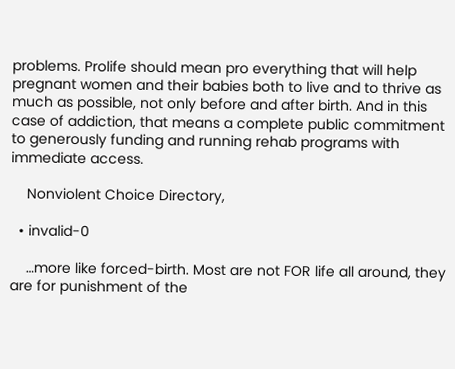problems. Prolife should mean pro everything that will help pregnant women and their babies both to live and to thrive as much as possible, not only before and after birth. And in this case of addiction, that means a complete public commitment to generously funding and running rehab programs with immediate access.

    Nonviolent Choice Directory,

  • invalid-0

    …more like forced-birth. Most are not FOR life all around, they are for punishment of the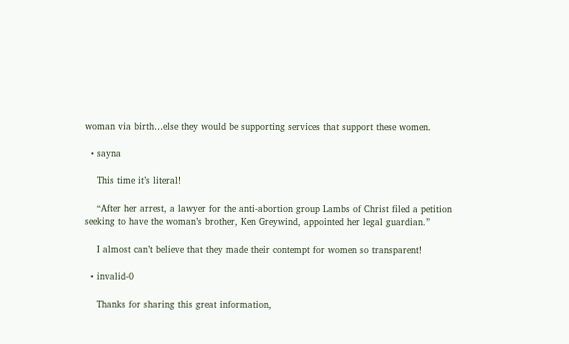woman via birth…else they would be supporting services that support these women.

  • sayna

    This time it’s literal!

    “After her arrest, a lawyer for the anti-abortion group Lambs of Christ filed a petition seeking to have the woman’s brother, Ken Greywind, appointed her legal guardian.”

    I almost can’t believe that they made their contempt for women so transparent!

  • invalid-0

    Thanks for sharing this great information,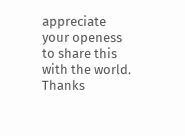appreciate your openess to share this with the world. Thanks